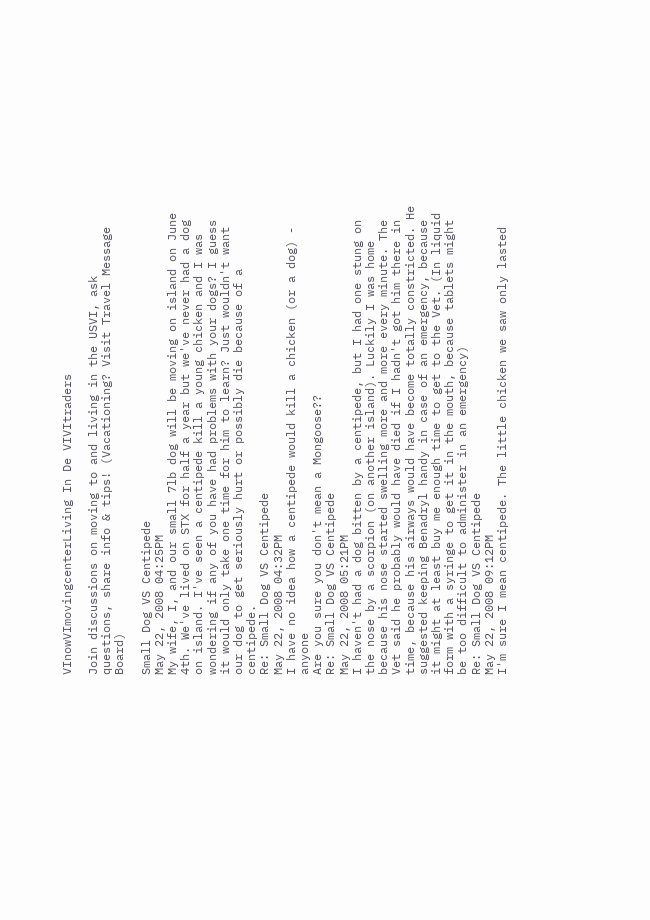VInowVImovingcenterLiving In De VIVItraders

Join discussions on moving to and living in the USVI, ask questions, share info & tips! (Vacationing? Visit Travel Message Board)

Small Dog VS Centipede
May 22, 2008 04:25PM
My wife, I, and our small 7lb dog will be moving on island on June 4th. We've lived on STX for half a year but we've never had a dog on island. I've seen a centipede kill a young chicken and I was wondering if any of you have had problems with your dogs? I guess it would only take one time for him to learn? Just wouldn't want our dog to get seriously hurt or possibly die because of a centipede.
Re: Small Dog VS Centipede
May 22, 2008 04:32PM
I have no idea how a centipede would kill a chicken (or a dog) - anyone
Are you sure you don't mean a Mongoose??
Re: Small Dog VS Centipede
May 22, 2008 05:21PM
I haven't had a dog bitten by a centipede, but I had one stung on the nose by a scorpion (on another island). Luckily I was home because his nose started swelling more and more every minute. The Vet said he probably would have died if I hadn't got him there in time, because his airways would have become totally constricted. He suggested keeping Benadryl handy in case of an emergency, because it might at least buy me enough time to get to the Vet. (In liquid form with a syringe to get it in the mouth, because tablets might be too difficult to administer in an emergency)
Re: Small Dog VS Centipede
May 22, 2008 09:12PM
I'm sure I mean centipede. The little chicken we saw only lasted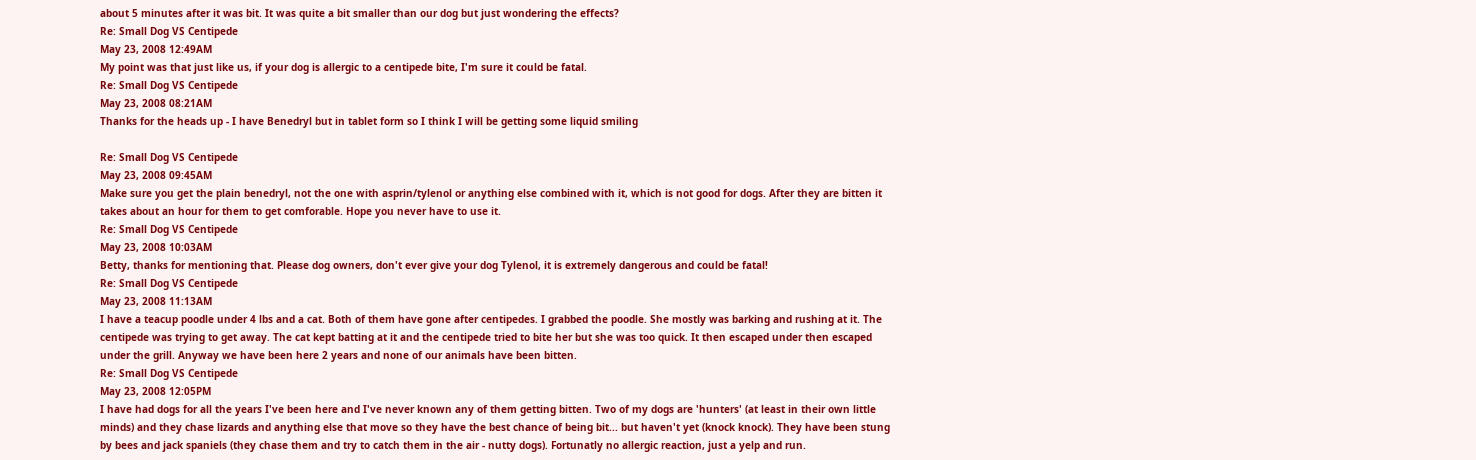about 5 minutes after it was bit. It was quite a bit smaller than our dog but just wondering the effects?
Re: Small Dog VS Centipede
May 23, 2008 12:49AM
My point was that just like us, if your dog is allergic to a centipede bite, I'm sure it could be fatal.
Re: Small Dog VS Centipede
May 23, 2008 08:21AM
Thanks for the heads up - I have Benedryl but in tablet form so I think I will be getting some liquid smiling

Re: Small Dog VS Centipede
May 23, 2008 09:45AM
Make sure you get the plain benedryl, not the one with asprin/tylenol or anything else combined with it, which is not good for dogs. After they are bitten it takes about an hour for them to get comforable. Hope you never have to use it.
Re: Small Dog VS Centipede
May 23, 2008 10:03AM
Betty, thanks for mentioning that. Please dog owners, don't ever give your dog Tylenol, it is extremely dangerous and could be fatal!
Re: Small Dog VS Centipede
May 23, 2008 11:13AM
I have a teacup poodle under 4 lbs and a cat. Both of them have gone after centipedes. I grabbed the poodle. She mostly was barking and rushing at it. The centipede was trying to get away. The cat kept batting at it and the centipede tried to bite her but she was too quick. It then escaped under then escaped under the grill. Anyway we have been here 2 years and none of our animals have been bitten.
Re: Small Dog VS Centipede
May 23, 2008 12:05PM
I have had dogs for all the years I've been here and I've never known any of them getting bitten. Two of my dogs are 'hunters' (at least in their own little minds) and they chase lizards and anything else that move so they have the best chance of being bit... but haven't yet (knock knock). They have been stung by bees and jack spaniels (they chase them and try to catch them in the air - nutty dogs). Fortunatly no allergic reaction, just a yelp and run.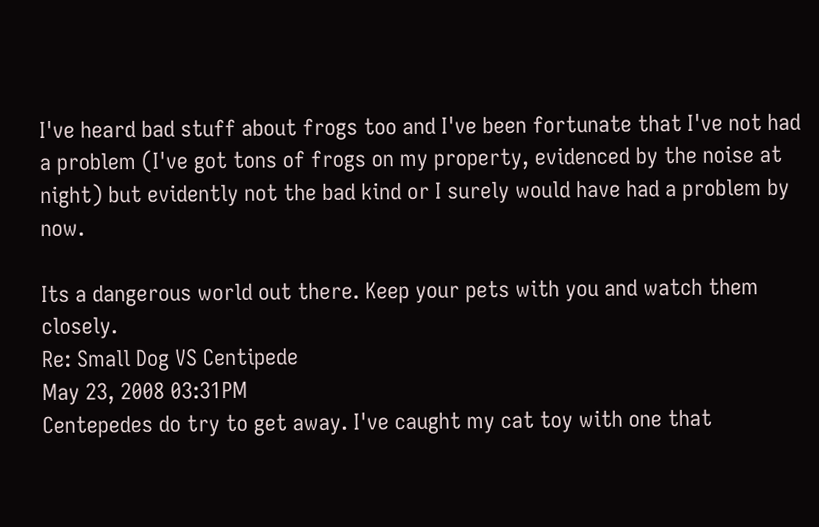I've heard bad stuff about frogs too and I've been fortunate that I've not had a problem (I've got tons of frogs on my property, evidenced by the noise at night) but evidently not the bad kind or I surely would have had a problem by now.

Its a dangerous world out there. Keep your pets with you and watch them closely.
Re: Small Dog VS Centipede
May 23, 2008 03:31PM
Centepedes do try to get away. I've caught my cat toy with one that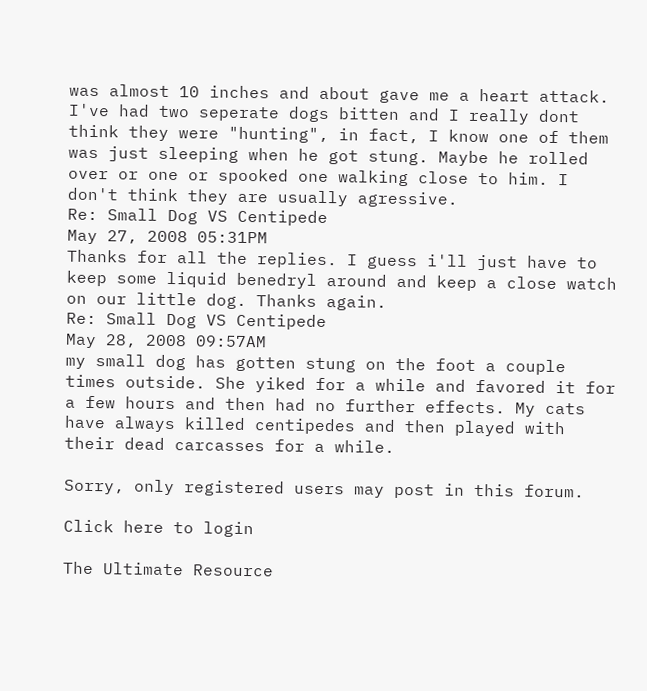was almost 10 inches and about gave me a heart attack. I've had two seperate dogs bitten and I really dont think they were "hunting", in fact, I know one of them was just sleeping when he got stung. Maybe he rolled over or one or spooked one walking close to him. I don't think they are usually agressive.
Re: Small Dog VS Centipede
May 27, 2008 05:31PM
Thanks for all the replies. I guess i'll just have to keep some liquid benedryl around and keep a close watch on our little dog. Thanks again.
Re: Small Dog VS Centipede
May 28, 2008 09:57AM
my small dog has gotten stung on the foot a couple times outside. She yiked for a while and favored it for a few hours and then had no further effects. My cats have always killed centipedes and then played with their dead carcasses for a while.

Sorry, only registered users may post in this forum.

Click here to login

The Ultimate Resource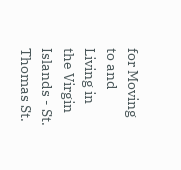for Moving to and Living in the Virgin Islands - St. Thomas St.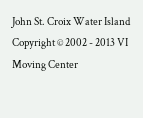John St. Croix Water Island
Copyright © 2002 - 2013 VI Moving Center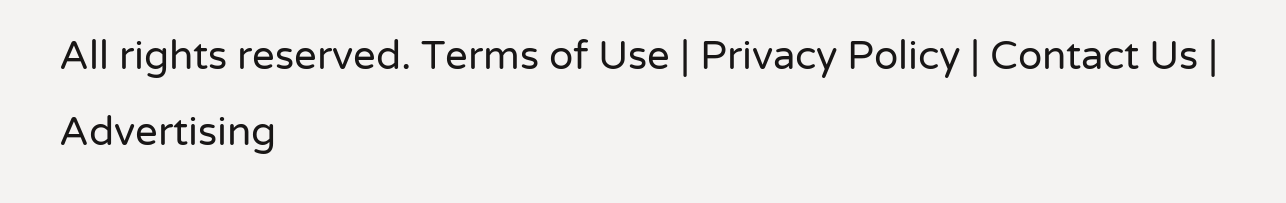All rights reserved. Terms of Use | Privacy Policy | Contact Us | Advertising